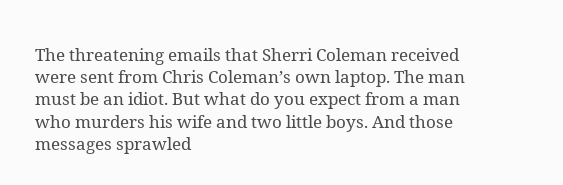The threatening emails that Sherri Coleman received were sent from Chris Coleman’s own laptop. The man must be an idiot. But what do you expect from a man who murders his wife and two little boys. And those messages sprawled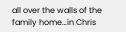all over the walls of the family home…in Chris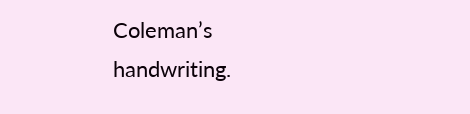Coleman’s handwriting.